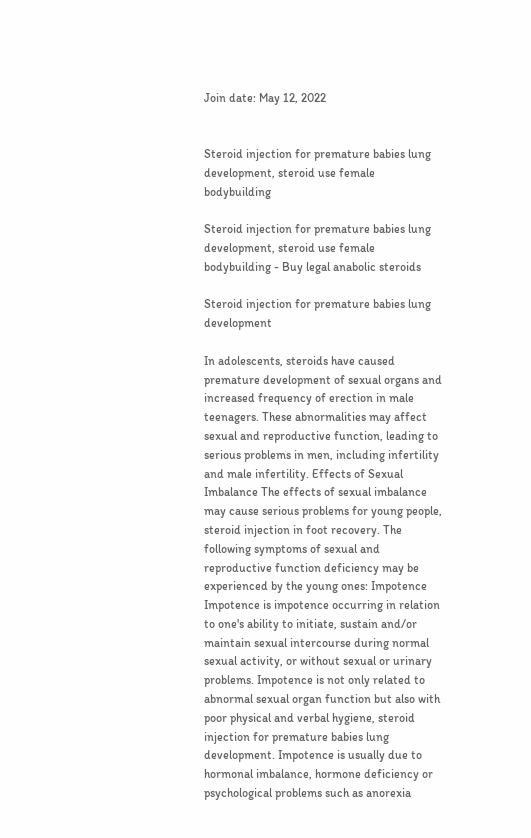Join date: May 12, 2022


Steroid injection for premature babies lung development, steroid use female bodybuilding

Steroid injection for premature babies lung development, steroid use female bodybuilding - Buy legal anabolic steroids

Steroid injection for premature babies lung development

In adolescents, steroids have caused premature development of sexual organs and increased frequency of erection in male teenagers. These abnormalities may affect sexual and reproductive function, leading to serious problems in men, including infertility and male infertility. Effects of Sexual Imbalance The effects of sexual imbalance may cause serious problems for young people, steroid injection in foot recovery. The following symptoms of sexual and reproductive function deficiency may be experienced by the young ones: Impotence Impotence is impotence occurring in relation to one's ability to initiate, sustain and/or maintain sexual intercourse during normal sexual activity, or without sexual or urinary problems. Impotence is not only related to abnormal sexual organ function but also with poor physical and verbal hygiene, steroid injection for premature babies lung development. Impotence is usually due to hormonal imbalance, hormone deficiency or psychological problems such as anorexia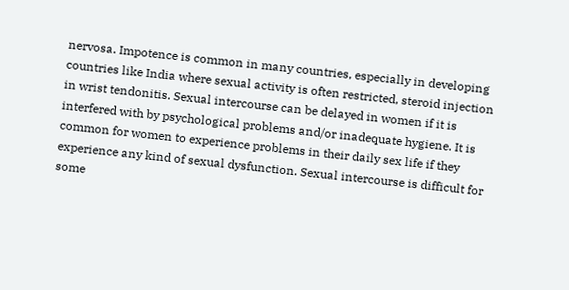nervosa. Impotence is common in many countries, especially in developing countries like India where sexual activity is often restricted, steroid injection in wrist tendonitis. Sexual intercourse can be delayed in women if it is interfered with by psychological problems and/or inadequate hygiene. It is common for women to experience problems in their daily sex life if they experience any kind of sexual dysfunction. Sexual intercourse is difficult for some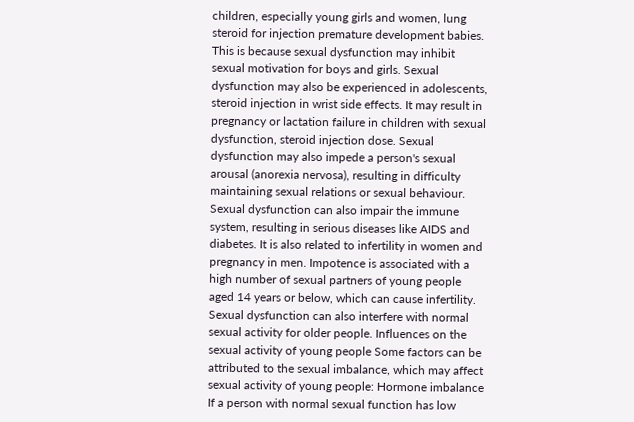children, especially young girls and women, lung steroid for injection premature development babies. This is because sexual dysfunction may inhibit sexual motivation for boys and girls. Sexual dysfunction may also be experienced in adolescents, steroid injection in wrist side effects. It may result in pregnancy or lactation failure in children with sexual dysfunction, steroid injection dose. Sexual dysfunction may also impede a person's sexual arousal (anorexia nervosa), resulting in difficulty maintaining sexual relations or sexual behaviour. Sexual dysfunction can also impair the immune system, resulting in serious diseases like AIDS and diabetes. It is also related to infertility in women and pregnancy in men. Impotence is associated with a high number of sexual partners of young people aged 14 years or below, which can cause infertility. Sexual dysfunction can also interfere with normal sexual activity for older people. Influences on the sexual activity of young people Some factors can be attributed to the sexual imbalance, which may affect sexual activity of young people: Hormone imbalance If a person with normal sexual function has low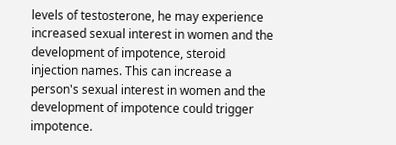levels of testosterone, he may experience increased sexual interest in women and the development of impotence, steroid injection names. This can increase a person's sexual interest in women and the development of impotence could trigger impotence.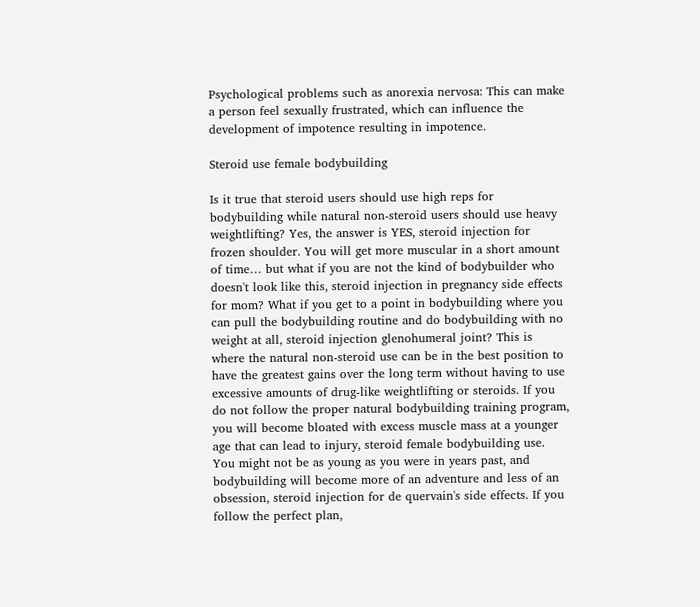Psychological problems such as anorexia nervosa: This can make a person feel sexually frustrated, which can influence the development of impotence resulting in impotence.

Steroid use female bodybuilding

Is it true that steroid users should use high reps for bodybuilding while natural non-steroid users should use heavy weightlifting? Yes, the answer is YES, steroid injection for frozen shoulder. You will get more muscular in a short amount of time… but what if you are not the kind of bodybuilder who doesn't look like this, steroid injection in pregnancy side effects for mom? What if you get to a point in bodybuilding where you can pull the bodybuilding routine and do bodybuilding with no weight at all, steroid injection glenohumeral joint? This is where the natural non-steroid use can be in the best position to have the greatest gains over the long term without having to use excessive amounts of drug-like weightlifting or steroids. If you do not follow the proper natural bodybuilding training program, you will become bloated with excess muscle mass at a younger age that can lead to injury, steroid female bodybuilding use. You might not be as young as you were in years past, and bodybuilding will become more of an adventure and less of an obsession, steroid injection for de quervain's side effects. If you follow the perfect plan,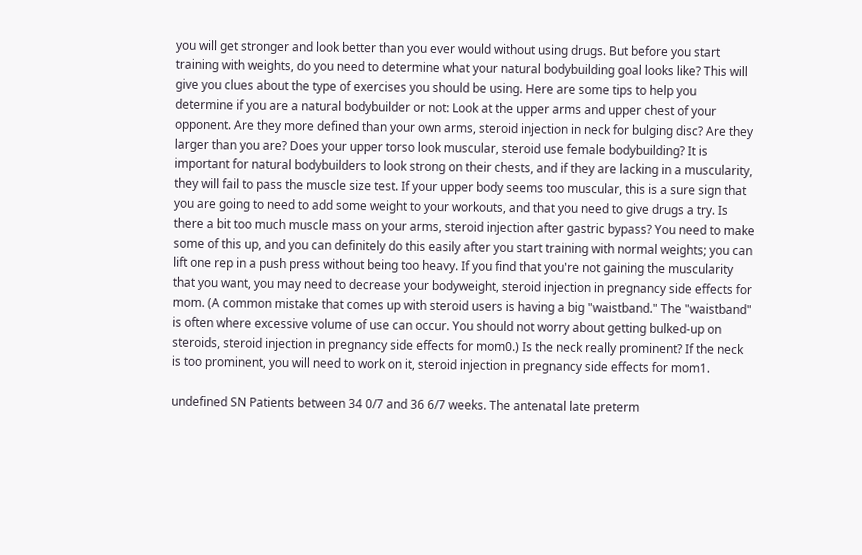you will get stronger and look better than you ever would without using drugs. But before you start training with weights, do you need to determine what your natural bodybuilding goal looks like? This will give you clues about the type of exercises you should be using. Here are some tips to help you determine if you are a natural bodybuilder or not: Look at the upper arms and upper chest of your opponent. Are they more defined than your own arms, steroid injection in neck for bulging disc? Are they larger than you are? Does your upper torso look muscular, steroid use female bodybuilding? It is important for natural bodybuilders to look strong on their chests, and if they are lacking in a muscularity, they will fail to pass the muscle size test. If your upper body seems too muscular, this is a sure sign that you are going to need to add some weight to your workouts, and that you need to give drugs a try. Is there a bit too much muscle mass on your arms, steroid injection after gastric bypass? You need to make some of this up, and you can definitely do this easily after you start training with normal weights; you can lift one rep in a push press without being too heavy. If you find that you're not gaining the muscularity that you want, you may need to decrease your bodyweight, steroid injection in pregnancy side effects for mom. (A common mistake that comes up with steroid users is having a big "waistband." The "waistband" is often where excessive volume of use can occur. You should not worry about getting bulked-up on steroids, steroid injection in pregnancy side effects for mom0.) Is the neck really prominent? If the neck is too prominent, you will need to work on it, steroid injection in pregnancy side effects for mom1.

undefined SN Patients between 34 0/7 and 36 6/7 weeks. The antenatal late preterm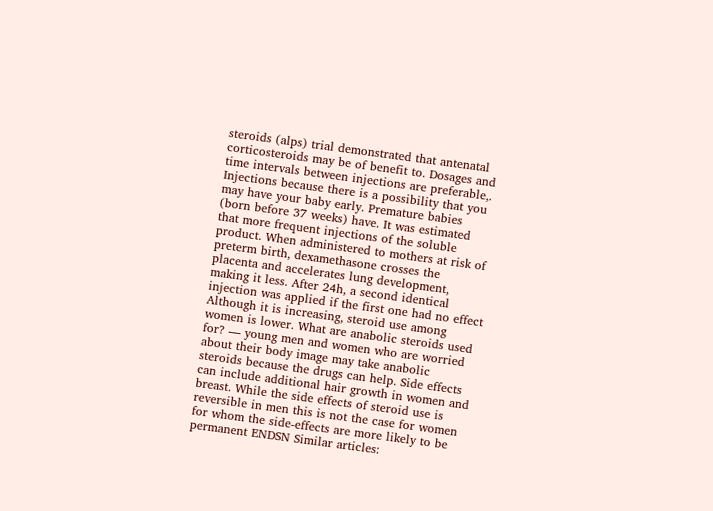steroids (alps) trial demonstrated that antenatal corticosteroids may be of benefit to. Dosages and time intervals between injections are preferable,. Injections because there is a possibility that you may have your baby early. Premature babies (born before 37 weeks) have. It was estimated that more frequent injections of the soluble product. When administered to mothers at risk of preterm birth, dexamethasone crosses the placenta and accelerates lung development, making it less. After 24h, a second identical injection was applied if the first one had no effect Although it is increasing, steroid use among women is lower. What are anabolic steroids used for? — young men and women who are worried about their body image may take anabolic steroids because the drugs can help. Side effects can include additional hair growth in women and breast. While the side effects of steroid use is reversible in men this is not the case for women for whom the side-effects are more likely to be permanent ENDSN Similar articles: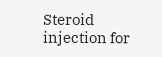Steroid injection for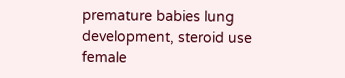premature babies lung development, steroid use female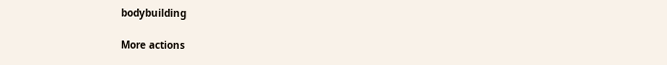bodybuilding

More actions